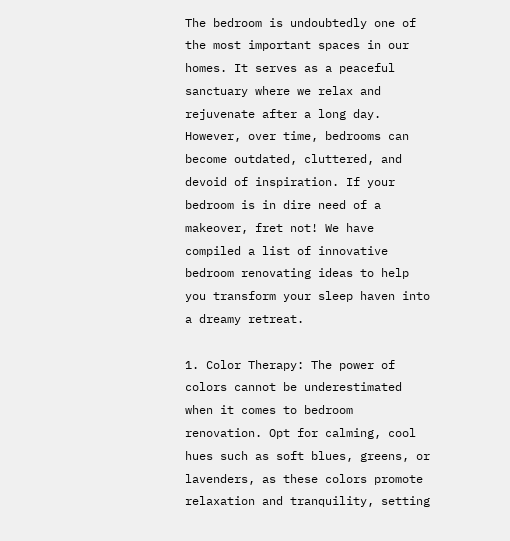The bedroom is undoubtedly one of the most important spaces in our homes. It serves as a peaceful sanctuary where we relax and rejuvenate after a long day. However, over time, bedrooms can become outdated, cluttered, and devoid of inspiration. If your bedroom is in dire need of a makeover, fret not! We have compiled a list of innovative bedroom renovating ideas to help you transform your sleep haven into a dreamy retreat.

1. Color Therapy: The power of colors cannot be underestimated when it comes to bedroom renovation. Opt for calming, cool hues such as soft blues, greens, or lavenders, as these colors promote relaxation and tranquility, setting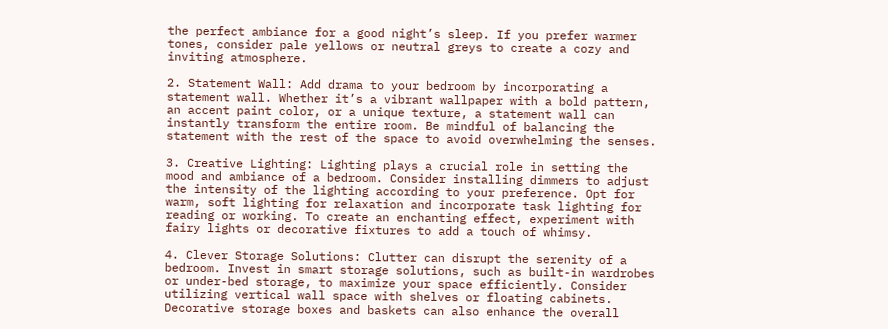the perfect ambiance for a good night’s sleep. If you prefer warmer tones, consider pale yellows or neutral greys to create a cozy and inviting atmosphere.

2. Statement Wall: Add drama to your bedroom by incorporating a statement wall. Whether it’s a vibrant wallpaper with a bold pattern, an accent paint color, or a unique texture, a statement wall can instantly transform the entire room. Be mindful of balancing the statement with the rest of the space to avoid overwhelming the senses.

3. Creative Lighting: Lighting plays a crucial role in setting the mood and ambiance of a bedroom. Consider installing dimmers to adjust the intensity of the lighting according to your preference. Opt for warm, soft lighting for relaxation and incorporate task lighting for reading or working. To create an enchanting effect, experiment with fairy lights or decorative fixtures to add a touch of whimsy.

4. Clever Storage Solutions: Clutter can disrupt the serenity of a bedroom. Invest in smart storage solutions, such as built-in wardrobes or under-bed storage, to maximize your space efficiently. Consider utilizing vertical wall space with shelves or floating cabinets. Decorative storage boxes and baskets can also enhance the overall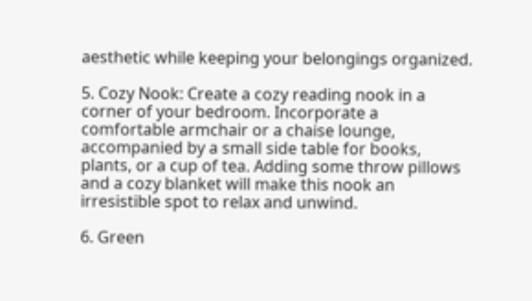aesthetic while keeping your belongings organized.

5. Cozy Nook: Create a cozy reading nook in a corner of your bedroom. Incorporate a comfortable armchair or a chaise lounge, accompanied by a small side table for books, plants, or a cup of tea. Adding some throw pillows and a cozy blanket will make this nook an irresistible spot to relax and unwind.

6. Green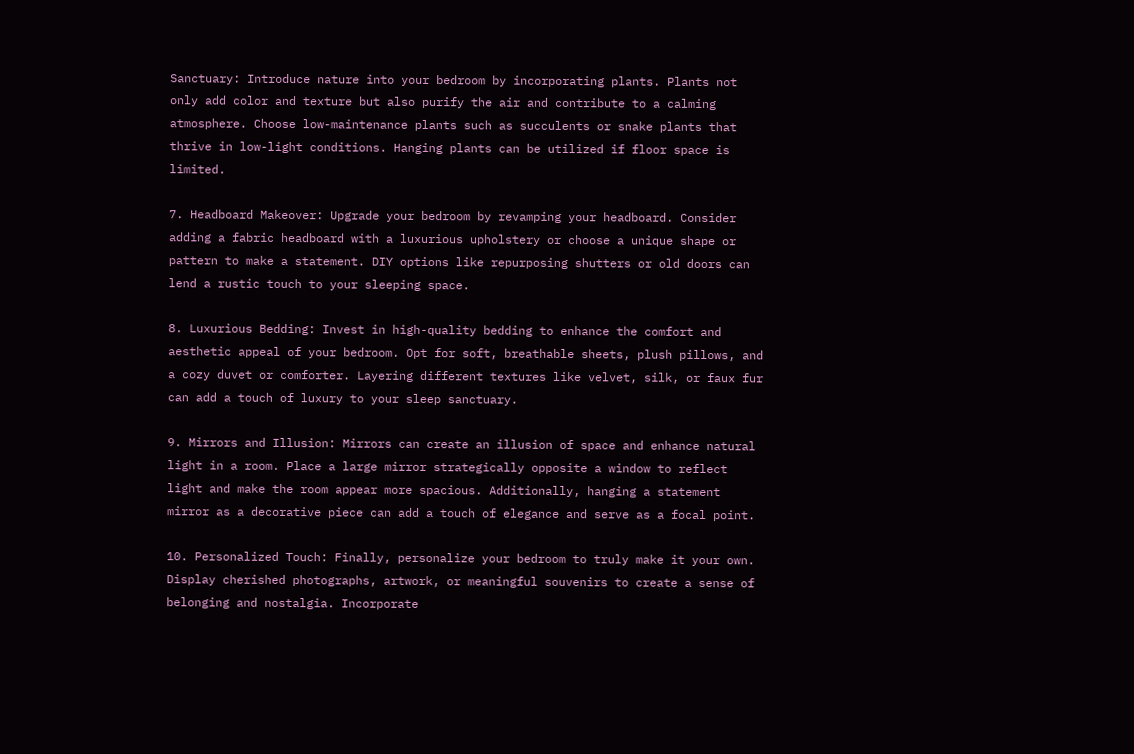Sanctuary: Introduce nature into your bedroom by incorporating plants. Plants not only add color and texture but also purify the air and contribute to a calming atmosphere. Choose low-maintenance plants such as succulents or snake plants that thrive in low-light conditions. Hanging plants can be utilized if floor space is limited.

7. Headboard Makeover: Upgrade your bedroom by revamping your headboard. Consider adding a fabric headboard with a luxurious upholstery or choose a unique shape or pattern to make a statement. DIY options like repurposing shutters or old doors can lend a rustic touch to your sleeping space.

8. Luxurious Bedding: Invest in high-quality bedding to enhance the comfort and aesthetic appeal of your bedroom. Opt for soft, breathable sheets, plush pillows, and a cozy duvet or comforter. Layering different textures like velvet, silk, or faux fur can add a touch of luxury to your sleep sanctuary.

9. Mirrors and Illusion: Mirrors can create an illusion of space and enhance natural light in a room. Place a large mirror strategically opposite a window to reflect light and make the room appear more spacious. Additionally, hanging a statement mirror as a decorative piece can add a touch of elegance and serve as a focal point.

10. Personalized Touch: Finally, personalize your bedroom to truly make it your own. Display cherished photographs, artwork, or meaningful souvenirs to create a sense of belonging and nostalgia. Incorporate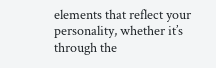elements that reflect your personality, whether it’s through the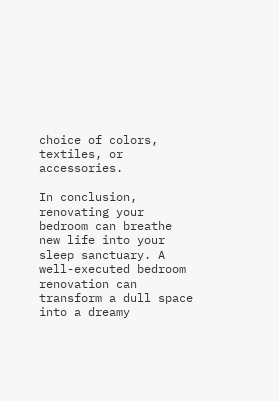choice of colors, textiles, or accessories.

In conclusion, renovating your bedroom can breathe new life into your sleep sanctuary. A well-executed bedroom renovation can transform a dull space into a dreamy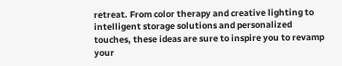retreat. From color therapy and creative lighting to intelligent storage solutions and personalized touches, these ideas are sure to inspire you to revamp your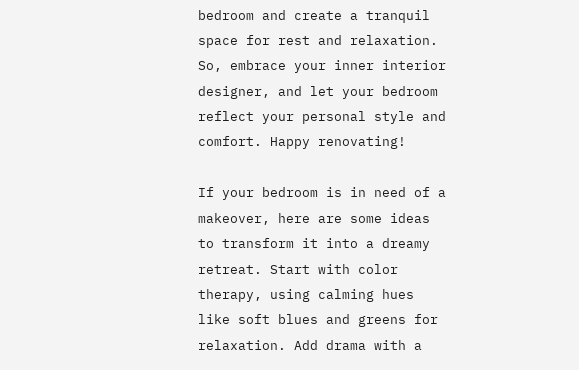bedroom and create a tranquil space for rest and relaxation. So, embrace your inner interior designer, and let your bedroom reflect your personal style and comfort. Happy renovating!

If your bedroom is in need of a makeover, here are some ideas to transform it into a dreamy retreat. Start with color therapy, using calming hues like soft blues and greens for relaxation. Add drama with a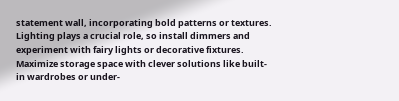statement wall, incorporating bold patterns or textures. Lighting plays a crucial role, so install dimmers and experiment with fairy lights or decorative fixtures. Maximize storage space with clever solutions like built-in wardrobes or under-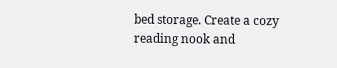bed storage. Create a cozy reading nook and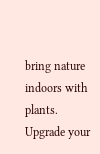bring nature indoors with plants. Upgrade your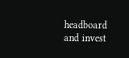headboard and invest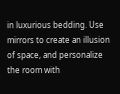in luxurious bedding. Use mirrors to create an illusion of space, and personalize the room with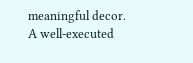meaningful decor. A well-executed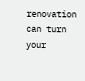renovation can turn your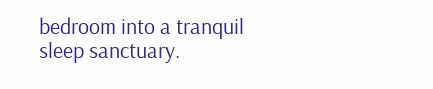bedroom into a tranquil sleep sanctuary.